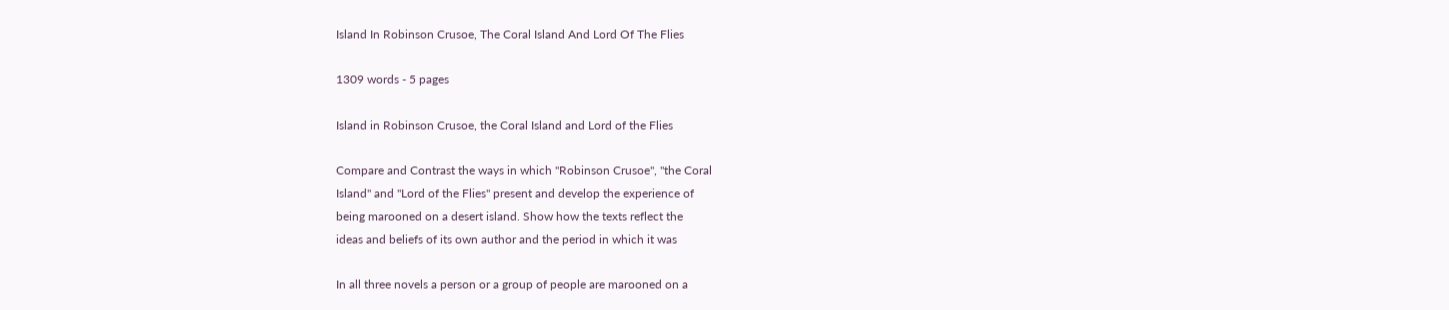Island In Robinson Crusoe, The Coral Island And Lord Of The Flies

1309 words - 5 pages

Island in Robinson Crusoe, the Coral Island and Lord of the Flies

Compare and Contrast the ways in which "Robinson Crusoe", "the Coral
Island" and "Lord of the Flies" present and develop the experience of
being marooned on a desert island. Show how the texts reflect the
ideas and beliefs of its own author and the period in which it was

In all three novels a person or a group of people are marooned on a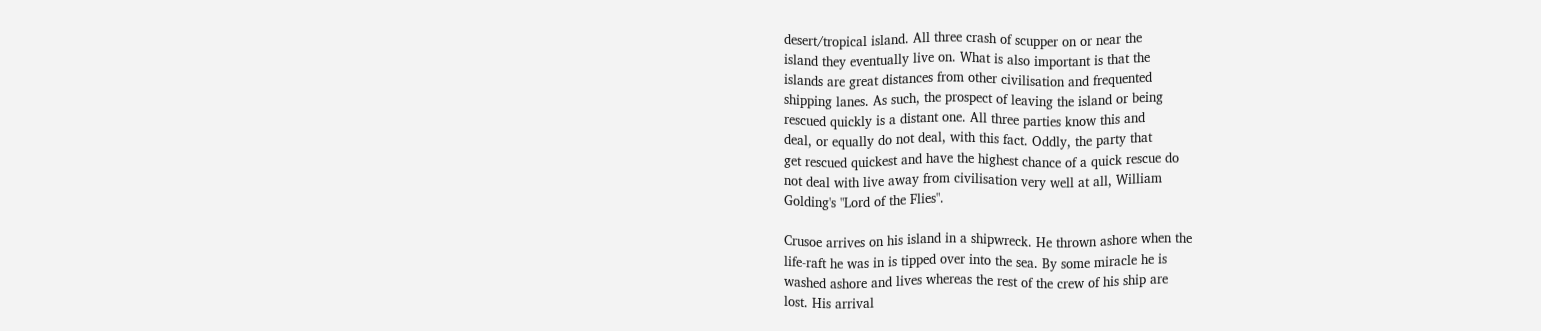desert/tropical island. All three crash of scupper on or near the
island they eventually live on. What is also important is that the
islands are great distances from other civilisation and frequented
shipping lanes. As such, the prospect of leaving the island or being
rescued quickly is a distant one. All three parties know this and
deal, or equally do not deal, with this fact. Oddly, the party that
get rescued quickest and have the highest chance of a quick rescue do
not deal with live away from civilisation very well at all, William
Golding's "Lord of the Flies".

Crusoe arrives on his island in a shipwreck. He thrown ashore when the
life-raft he was in is tipped over into the sea. By some miracle he is
washed ashore and lives whereas the rest of the crew of his ship are
lost. His arrival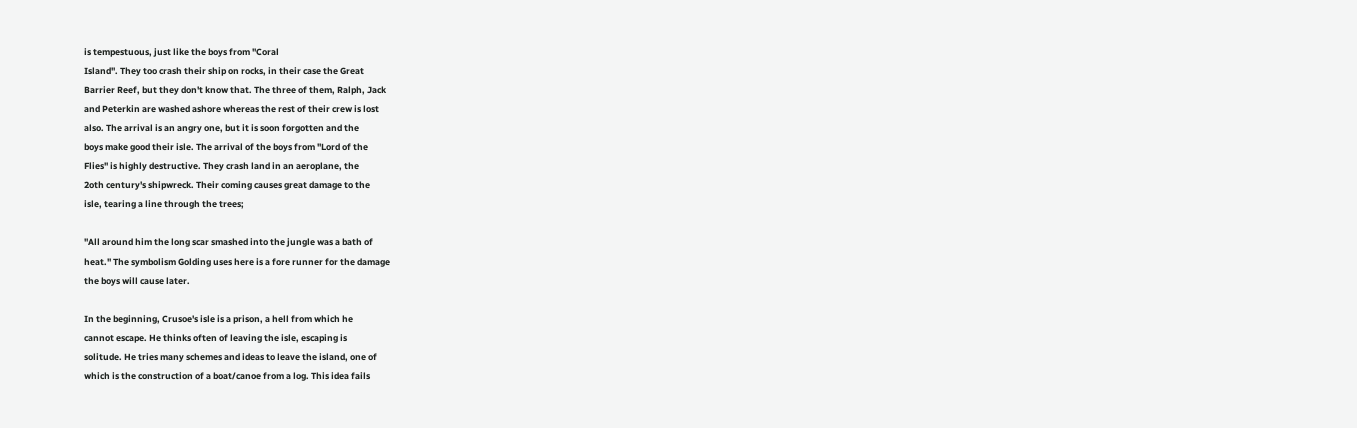is tempestuous, just like the boys from "Coral
Island". They too crash their ship on rocks, in their case the Great
Barrier Reef, but they don't know that. The three of them, Ralph, Jack
and Peterkin are washed ashore whereas the rest of their crew is lost
also. The arrival is an angry one, but it is soon forgotten and the
boys make good their isle. The arrival of the boys from "Lord of the
Flies" is highly destructive. They crash land in an aeroplane, the
2oth century's shipwreck. Their coming causes great damage to the
isle, tearing a line through the trees;

"All around him the long scar smashed into the jungle was a bath of
heat." The symbolism Golding uses here is a fore runner for the damage
the boys will cause later.

In the beginning, Crusoe's isle is a prison, a hell from which he
cannot escape. He thinks often of leaving the isle, escaping is
solitude. He tries many schemes and ideas to leave the island, one of
which is the construction of a boat/canoe from a log. This idea fails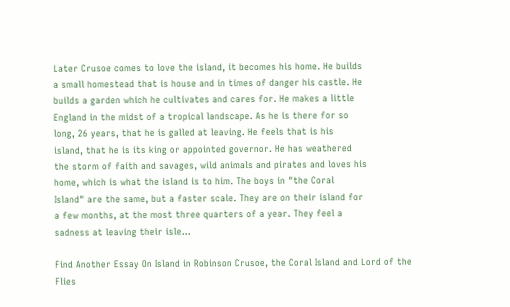Later Crusoe comes to love the island, it becomes his home. He builds
a small homestead that is house and in times of danger his castle. He
builds a garden which he cultivates and cares for. He makes a little
England in the midst of a tropical landscape. As he is there for so
long, 26 years, that he is galled at leaving. He feels that is his
island, that he is its king or appointed governor. He has weathered
the storm of faith and savages, wild animals and pirates and loves his
home, which is what the island is to him. The boys in "the Coral
Island" are the same, but a faster scale. They are on their island for
a few months, at the most three quarters of a year. They feel a
sadness at leaving their isle...

Find Another Essay On Island in Robinson Crusoe, the Coral Island and Lord of the Flies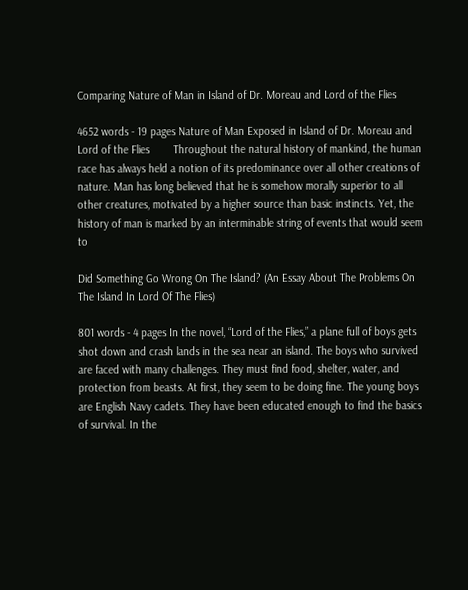Comparing Nature of Man in Island of Dr. Moreau and Lord of the Flies

4652 words - 19 pages Nature of Man Exposed in Island of Dr. Moreau and Lord of the Flies        Throughout the natural history of mankind, the human race has always held a notion of its predominance over all other creations of nature. Man has long believed that he is somehow morally superior to all other creatures, motivated by a higher source than basic instincts. Yet, the history of man is marked by an interminable string of events that would seem to

Did Something Go Wrong On The Island? (An Essay About The Problems On The Island In Lord Of The Flies)

801 words - 4 pages In the novel, “Lord of the Flies,” a plane full of boys gets shot down and crash lands in the sea near an island. The boys who survived are faced with many challenges. They must find food, shelter, water, and protection from beasts. At first, they seem to be doing fine. The young boys are English Navy cadets. They have been educated enough to find the basics of survival. In the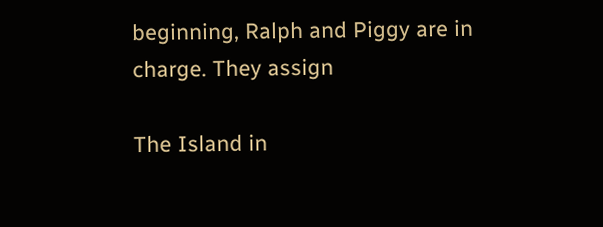beginning, Ralph and Piggy are in charge. They assign

The Island in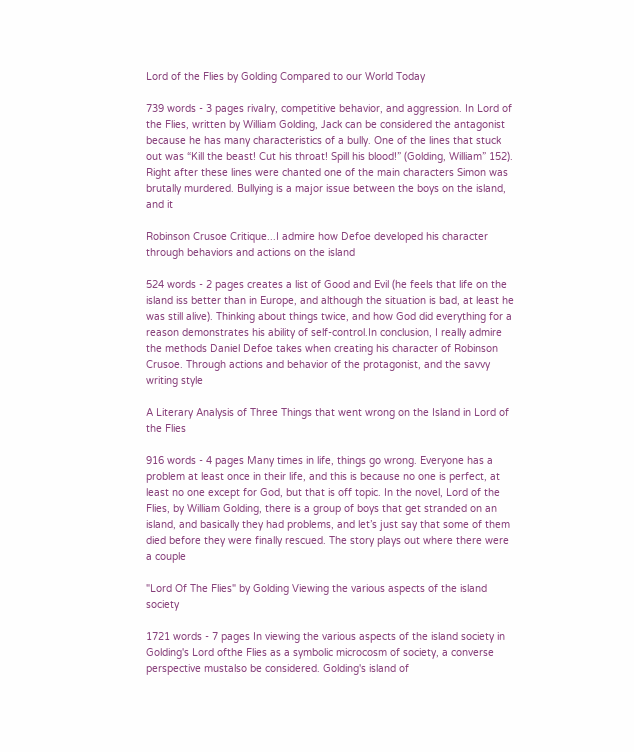Lord of the Flies by Golding Compared to our World Today

739 words - 3 pages rivalry, competitive behavior, and aggression. In Lord of the Flies, written by William Golding, Jack can be considered the antagonist because he has many characteristics of a bully. One of the lines that stuck out was “Kill the beast! Cut his throat! Spill his blood!” (Golding, William” 152). Right after these lines were chanted one of the main characters Simon was brutally murdered. Bullying is a major issue between the boys on the island, and it

Robinson Crusoe Critique...I admire how Defoe developed his character through behaviors and actions on the island

524 words - 2 pages creates a list of Good and Evil (he feels that life on the island iss better than in Europe, and although the situation is bad, at least he was still alive). Thinking about things twice, and how God did everything for a reason demonstrates his ability of self-control.In conclusion, I really admire the methods Daniel Defoe takes when creating his character of Robinson Crusoe. Through actions and behavior of the protagonist, and the savvy writing style

A Literary Analysis of Three Things that went wrong on the Island in Lord of the Flies

916 words - 4 pages Many times in life, things go wrong. Everyone has a problem at least once in their life, and this is because no one is perfect, at least no one except for God, but that is off topic. In the novel, Lord of the Flies, by William Golding, there is a group of boys that get stranded on an island, and basically they had problems, and let’s just say that some of them died before they were finally rescued. The story plays out where there were a couple

"Lord Of The Flies" by Golding Viewing the various aspects of the island society

1721 words - 7 pages In viewing the various aspects of the island society in Golding's Lord ofthe Flies as a symbolic microcosm of society, a converse perspective mustalso be considered. Golding's island of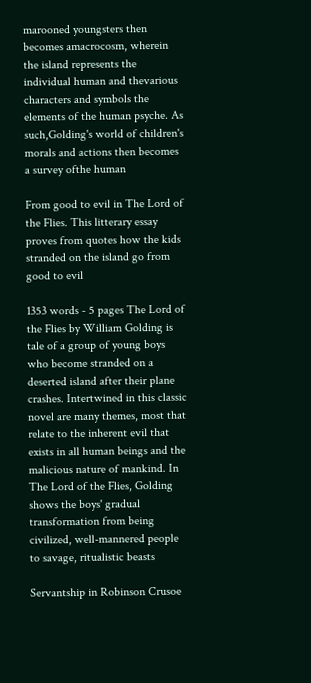marooned youngsters then becomes amacrocosm, wherein the island represents the individual human and thevarious characters and symbols the elements of the human psyche. As such,Golding's world of children's morals and actions then becomes a survey ofthe human

From good to evil in The Lord of the Flies. This litterary essay proves from quotes how the kids stranded on the island go from good to evil

1353 words - 5 pages The Lord of the Flies by William Golding is tale of a group of young boys who become stranded on a deserted island after their plane crashes. Intertwined in this classic novel are many themes, most that relate to the inherent evil that exists in all human beings and the malicious nature of mankind. In The Lord of the Flies, Golding shows the boys' gradual transformation from being civilized, well-mannered people to savage, ritualistic beasts

Servantship in Robinson Crusoe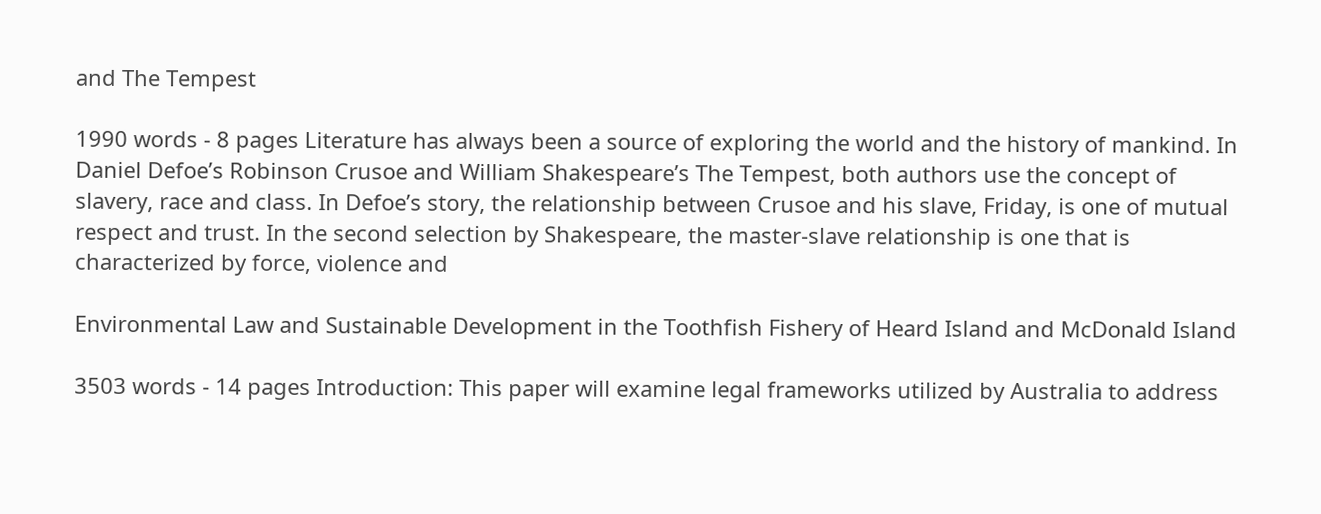and The Tempest

1990 words - 8 pages Literature has always been a source of exploring the world and the history of mankind. In Daniel Defoe’s Robinson Crusoe and William Shakespeare’s The Tempest, both authors use the concept of slavery, race and class. In Defoe’s story, the relationship between Crusoe and his slave, Friday, is one of mutual respect and trust. In the second selection by Shakespeare, the master-slave relationship is one that is characterized by force, violence and

Environmental Law and Sustainable Development in the Toothfish Fishery of Heard Island and McDonald Island

3503 words - 14 pages Introduction: This paper will examine legal frameworks utilized by Australia to address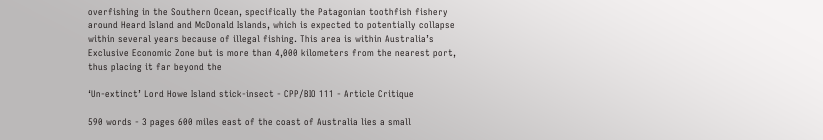overfishing in the Southern Ocean, specifically the Patagonian toothfish fishery around Heard Island and McDonald Islands, which is expected to potentially collapse within several years because of illegal fishing. This area is within Australia’s Exclusive Economic Zone but is more than 4,000 kilometers from the nearest port, thus placing it far beyond the

‘Un-extinct’ Lord Howe Island stick-insect - CPP/BIO 111 - Article Critique

590 words - 3 pages 600 miles east of the coast of Australia lies a small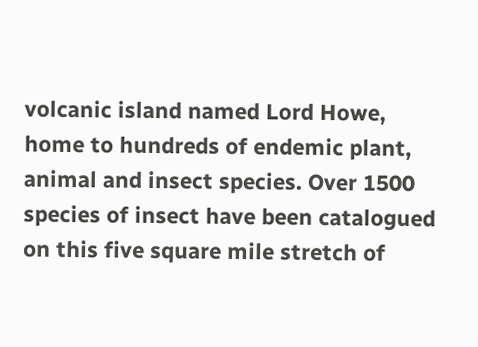volcanic island named Lord Howe, home to hundreds of endemic plant, animal and insect species. Over 1500 species of insect have been catalogued on this five square mile stretch of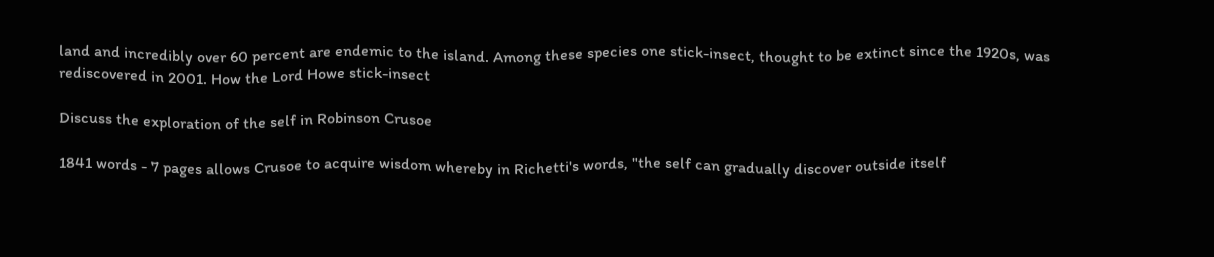land and incredibly over 60 percent are endemic to the island. Among these species one stick-insect, thought to be extinct since the 1920s, was rediscovered in 2001. How the Lord Howe stick-insect

Discuss the exploration of the self in Robinson Crusoe

1841 words - 7 pages allows Crusoe to acquire wisdom whereby in Richetti's words, "the self can gradually discover outside itself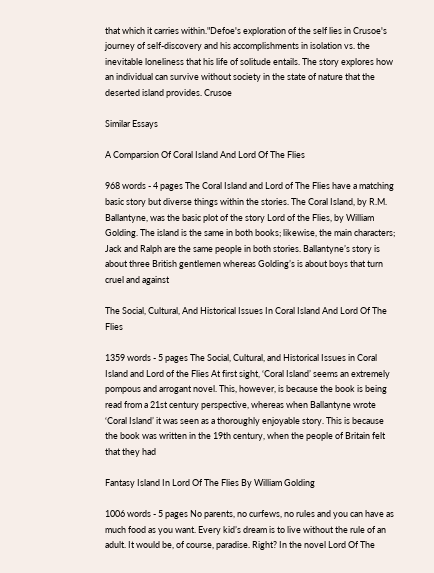that which it carries within."Defoe's exploration of the self lies in Crusoe's journey of self-discovery and his accomplishments in isolation vs. the inevitable loneliness that his life of solitude entails. The story explores how an individual can survive without society in the state of nature that the deserted island provides. Crusoe

Similar Essays

A Comparsion Of Coral Island And Lord Of The Flies

968 words - 4 pages The Coral Island and Lord of The Flies have a matching basic story but diverse things within the stories. The Coral Island, by R.M. Ballantyne, was the basic plot of the story Lord of the Flies, by William Golding. The island is the same in both books; likewise, the main characters; Jack and Ralph are the same people in both stories. Ballantyne’s story is about three British gentlemen whereas Golding’s is about boys that turn cruel and against

The Social, Cultural, And Historical Issues In Coral Island And Lord Of The Flies

1359 words - 5 pages The Social, Cultural, and Historical Issues in Coral Island and Lord of the Flies At first sight, ‘Coral Island’ seems an extremely pompous and arrogant novel. This, however, is because the book is being read from a 21st century perspective, whereas when Ballantyne wrote ‘Coral Island’ it was seen as a thoroughly enjoyable story. This is because the book was written in the 19th century, when the people of Britain felt that they had

Fantasy Island In Lord Of The Flies By William Golding

1006 words - 5 pages No parents, no curfews, no rules and you can have as much food as you want. Every kid’s dream is to live without the rule of an adult. It would be, of course, paradise. Right? In the novel Lord Of The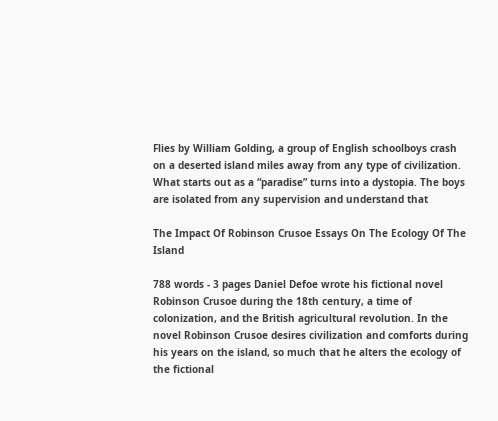Flies by William Golding, a group of English schoolboys crash on a deserted island miles away from any type of civilization. What starts out as a “paradise” turns into a dystopia. The boys are isolated from any supervision and understand that

The Impact Of Robinson Crusoe Essays On The Ecology Of The Island

788 words - 3 pages Daniel Defoe wrote his fictional novel Robinson Crusoe during the 18th century, a time of colonization, and the British agricultural revolution. In the novel Robinson Crusoe desires civilization and comforts during his years on the island, so much that he alters the ecology of the fictional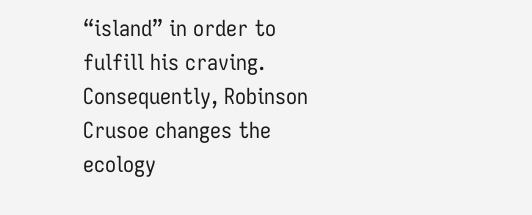“island” in order to fulfill his craving. Consequently, Robinson Crusoe changes the ecology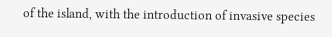of the island, with the introduction of invasive species